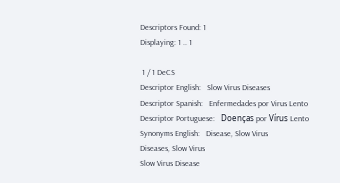Descriptors Found: 1
Displaying: 1 .. 1

 1 / 1 DeCS
Descriptor English:   Slow Virus Diseases
Descriptor Spanish:   Enfermedades por Virus Lento
Descriptor Portuguese:   Doenças por Vírus Lento
Synonyms English:   Disease, Slow Virus
Diseases, Slow Virus
Slow Virus Disease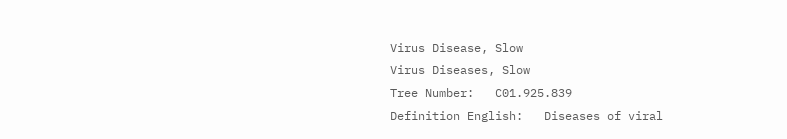Virus Disease, Slow
Virus Diseases, Slow
Tree Number:   C01.925.839
Definition English:   Diseases of viral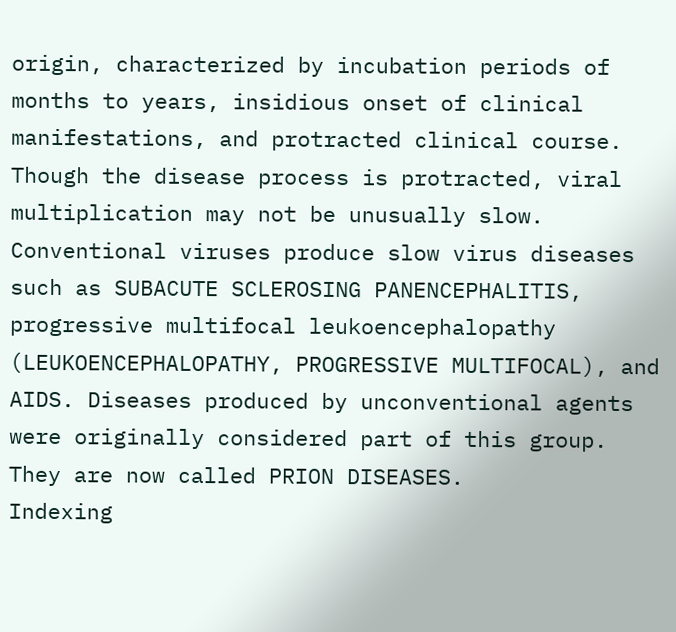origin, characterized by incubation periods of months to years, insidious onset of clinical manifestations, and protracted clinical course. Though the disease process is protracted, viral multiplication may not be unusually slow. Conventional viruses produce slow virus diseases such as SUBACUTE SCLEROSING PANENCEPHALITIS, progressive multifocal leukoencephalopathy (LEUKOENCEPHALOPATHY, PROGRESSIVE MULTIFOCAL), and AIDS. Diseases produced by unconventional agents were originally considered part of this group. They are now called PRION DISEASES.
Indexing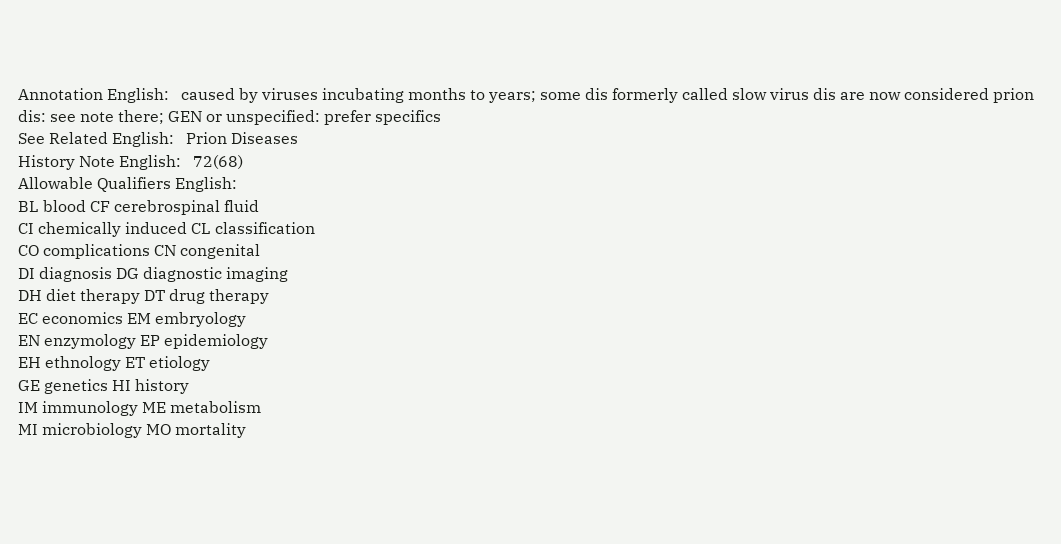Annotation English:   caused by viruses incubating months to years; some dis formerly called slow virus dis are now considered prion dis: see note there; GEN or unspecified: prefer specifics
See Related English:   Prion Diseases
History Note English:   72(68)
Allowable Qualifiers English:
BL blood CF cerebrospinal fluid
CI chemically induced CL classification
CO complications CN congenital
DI diagnosis DG diagnostic imaging
DH diet therapy DT drug therapy
EC economics EM embryology
EN enzymology EP epidemiology
EH ethnology ET etiology
GE genetics HI history
IM immunology ME metabolism
MI microbiology MO mortality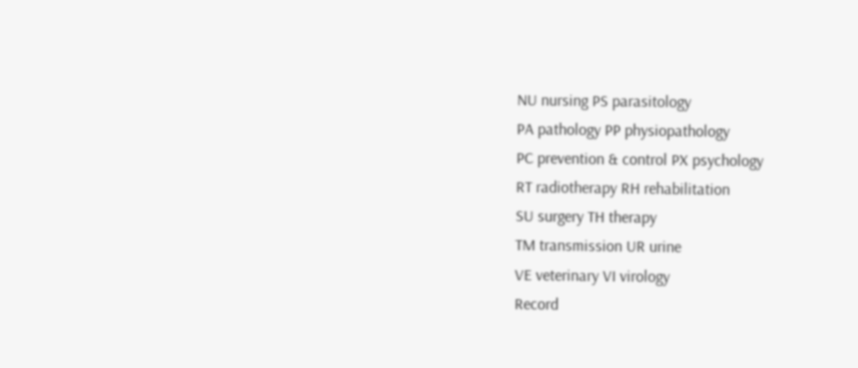NU nursing PS parasitology
PA pathology PP physiopathology
PC prevention & control PX psychology
RT radiotherapy RH rehabilitation
SU surgery TH therapy
TM transmission UR urine
VE veterinary VI virology
Record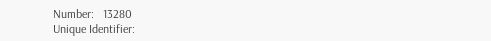Number:   13280
Unique Identifier: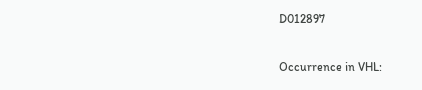D012897

Occurrence in VHL: